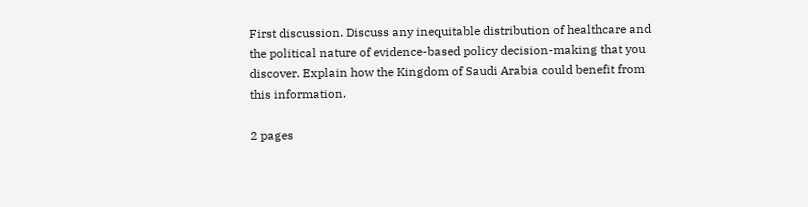First discussion. Discuss any inequitable distribution of healthcare and the political nature of evidence-based policy decision-making that you discover. Explain how the Kingdom of Saudi Arabia could benefit from this information.

2 pages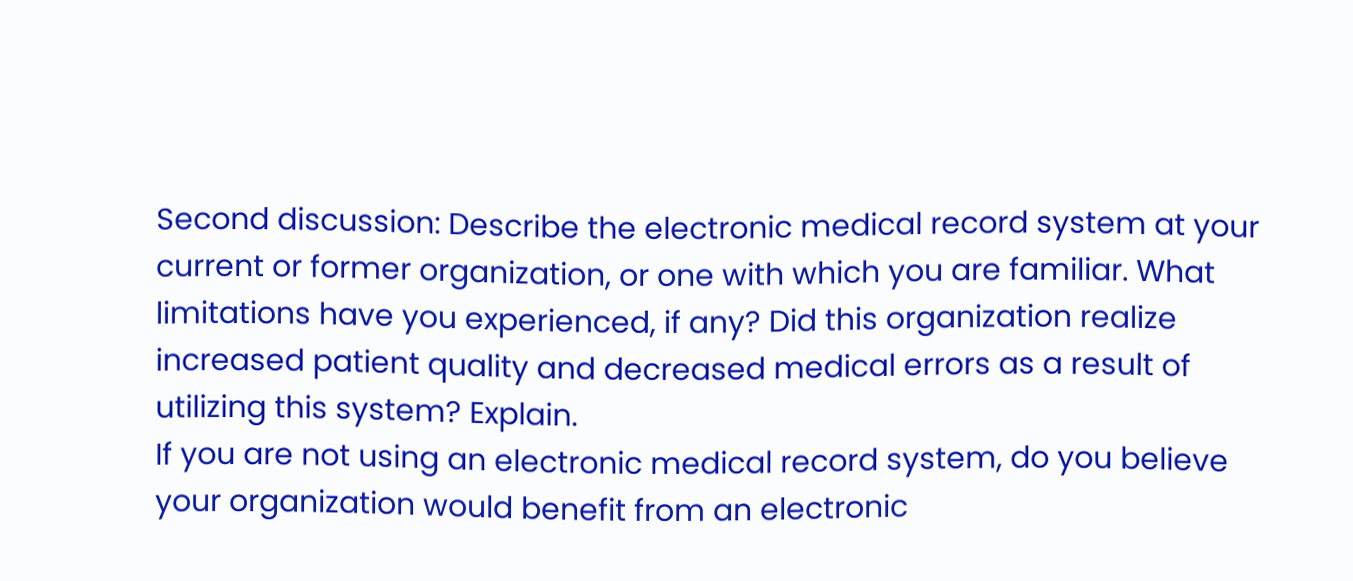Second discussion: Describe the electronic medical record system at your current or former organization, or one with which you are familiar. What limitations have you experienced, if any? Did this organization realize increased patient quality and decreased medical errors as a result of utilizing this system? Explain.
If you are not using an electronic medical record system, do you believe your organization would benefit from an electronic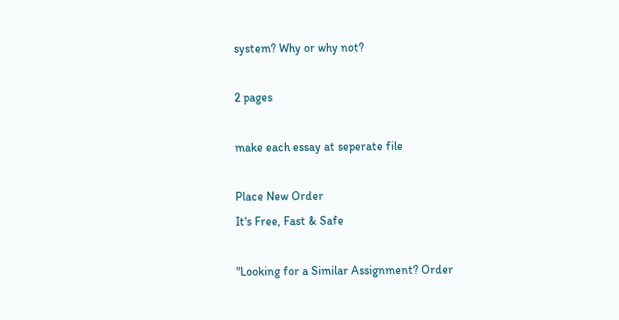system? Why or why not?

2 pages

make each essay at seperate file

Place New Order
It's Free, Fast & Safe

"Looking for a Similar Assignment? Order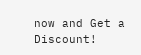now and Get a Discount!